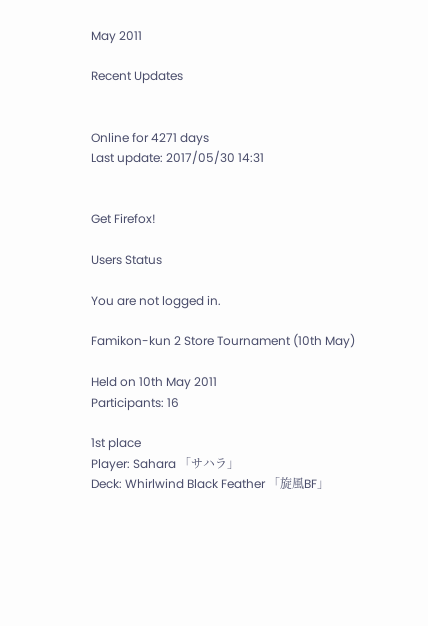May 2011

Recent Updates


Online for 4271 days
Last update: 2017/05/30 14:31


Get Firefox!

Users Status

You are not logged in.

Famikon-kun 2 Store Tournament (10th May)

Held on 10th May 2011
Participants: 16

1st place
Player: Sahara 「サハラ」
Deck: Whirlwind Black Feather 「旋風BF」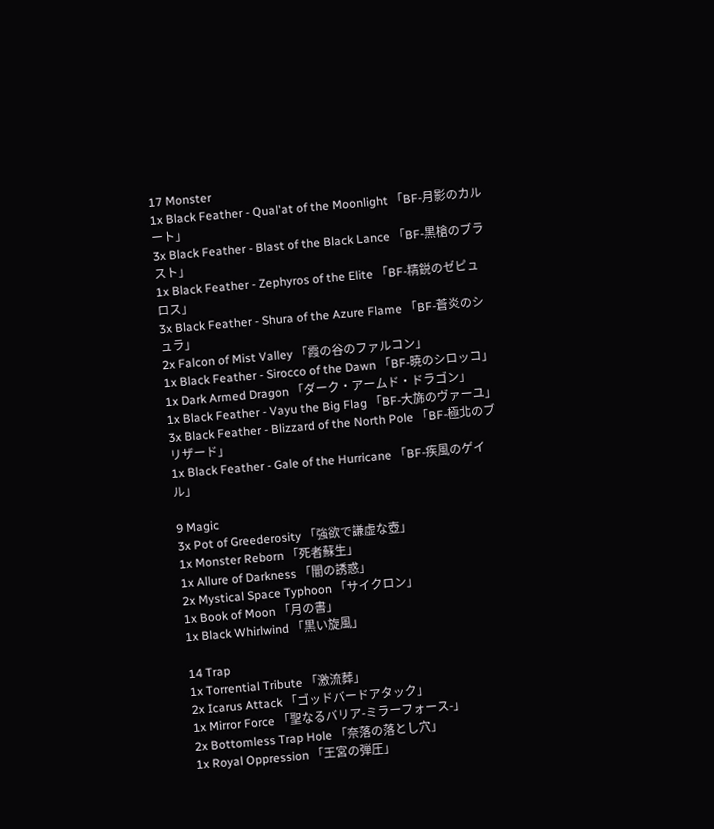17 Monster
1x Black Feather - Qual'at of the Moonlight 「BF-月影のカルート」
3x Black Feather - Blast of the Black Lance 「BF-黒槍のブラスト」
1x Black Feather - Zephyros of the Elite 「BF-精鋭のゼピュロス」
3x Black Feather - Shura of the Azure Flame 「BF-蒼炎のシュラ」
2x Falcon of Mist Valley 「霞の谷のファルコン」
1x Black Feather - Sirocco of the Dawn 「BF-暁のシロッコ」
1x Dark Armed Dragon 「ダーク・アームド・ドラゴン」
1x Black Feather - Vayu the Big Flag 「BF-大旆のヴァーユ」
3x Black Feather - Blizzard of the North Pole 「BF-極北のブリザード」
1x Black Feather - Gale of the Hurricane 「BF-疾風のゲイル」

9 Magic
3x Pot of Greederosity 「強欲で謙虚な壺」
1x Monster Reborn 「死者蘇生」
1x Allure of Darkness 「闇の誘惑」
2x Mystical Space Typhoon 「サイクロン」
1x Book of Moon 「月の書」
1x Black Whirlwind 「黒い旋風」

14 Trap
1x Torrential Tribute 「激流葬」
2x Icarus Attack 「ゴッドバードアタック」
1x Mirror Force 「聖なるバリア-ミラーフォース-」
2x Bottomless Trap Hole 「奈落の落とし穴」
1x Royal Oppression 「王宮の弾圧」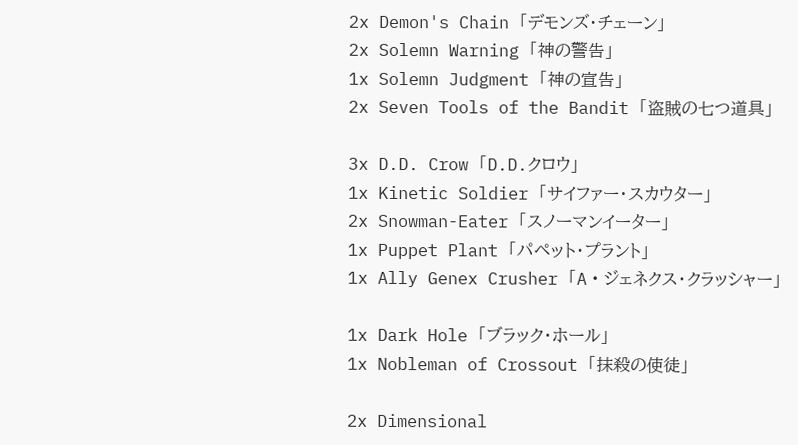2x Demon's Chain 「デモンズ・チェーン」
2x Solemn Warning 「神の警告」
1x Solemn Judgment 「神の宣告」
2x Seven Tools of the Bandit 「盗賊の七つ道具」

3x D.D. Crow 「D.D.クロウ」
1x Kinetic Soldier 「サイファー・スカウター」
2x Snowman-Eater 「スノーマンイーター」
1x Puppet Plant 「パペット・プラント」
1x Ally Genex Crusher 「A・ジェネクス・クラッシャー」

1x Dark Hole 「ブラック・ホール」
1x Nobleman of Crossout 「抹殺の使徒」

2x Dimensional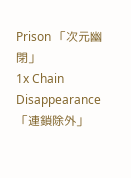Prison 「次元幽閉」
1x Chain Disappearance 「連鎖除外」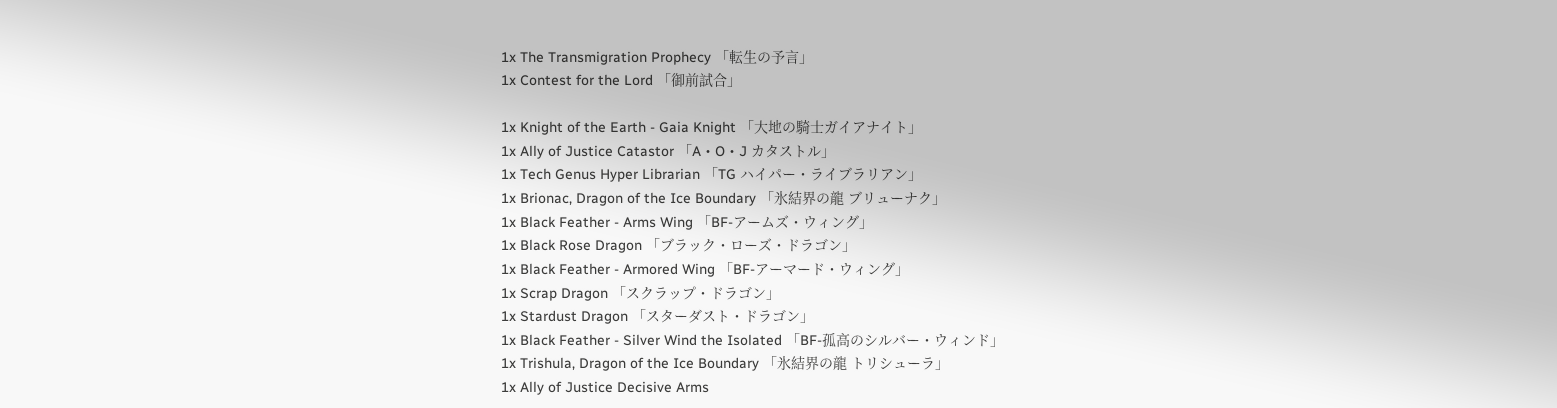1x The Transmigration Prophecy 「転生の予言」
1x Contest for the Lord 「御前試合」

1x Knight of the Earth - Gaia Knight 「大地の騎士ガイアナイト」
1x Ally of Justice Catastor 「A・O・J カタストル」
1x Tech Genus Hyper Librarian 「TG ハイパー・ライブラリアン」
1x Brionac, Dragon of the Ice Boundary 「氷結界の龍 ブリューナク」
1x Black Feather - Arms Wing 「BF-アームズ・ウィング」
1x Black Rose Dragon 「ブラック・ローズ・ドラゴン」
1x Black Feather - Armored Wing 「BF-アーマード・ウィング」
1x Scrap Dragon 「スクラップ・ドラゴン」
1x Stardust Dragon 「スターダスト・ドラゴン」
1x Black Feather - Silver Wind the Isolated 「BF-孤高のシルバー・ウィンド」
1x Trishula, Dragon of the Ice Boundary 「氷結界の龍 トリシューラ」
1x Ally of Justice Decisive Arms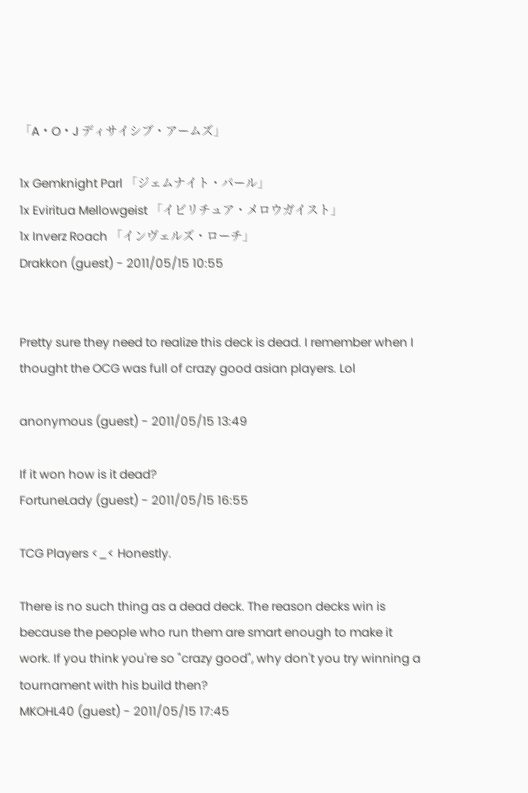「A・O・J ディサイシブ・アームズ」

1x Gemknight Parl 「ジェムナイト・パール」
1x Eviritua Mellowgeist 「イビリチュア・メロウガイスト」
1x Inverz Roach 「インヴェルズ・ローチ」
Drakkon (guest) - 2011/05/15 10:55


Pretty sure they need to realize this deck is dead. I remember when I thought the OCG was full of crazy good asian players. Lol

anonymous (guest) - 2011/05/15 13:49

If it won how is it dead?
FortuneLady (guest) - 2011/05/15 16:55

TCG Players <_< Honestly.

There is no such thing as a dead deck. The reason decks win is because the people who run them are smart enough to make it work. If you think you're so "crazy good", why don't you try winning a tournament with his build then?
MKOHL40 (guest) - 2011/05/15 17:45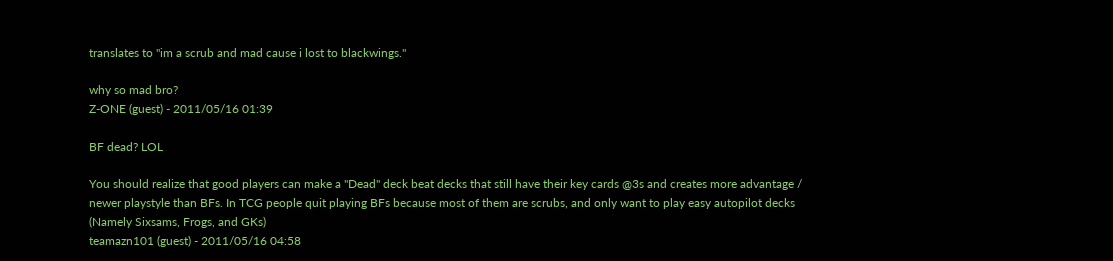translates to "im a scrub and mad cause i lost to blackwings."

why so mad bro?
Z-ONE (guest) - 2011/05/16 01:39

BF dead? LOL

You should realize that good players can make a "Dead" deck beat decks that still have their key cards @3s and creates more advantage / newer playstyle than BFs. In TCG people quit playing BFs because most of them are scrubs, and only want to play easy autopilot decks (Namely Sixsams, Frogs, and GKs)
teamazn101 (guest) - 2011/05/16 04:58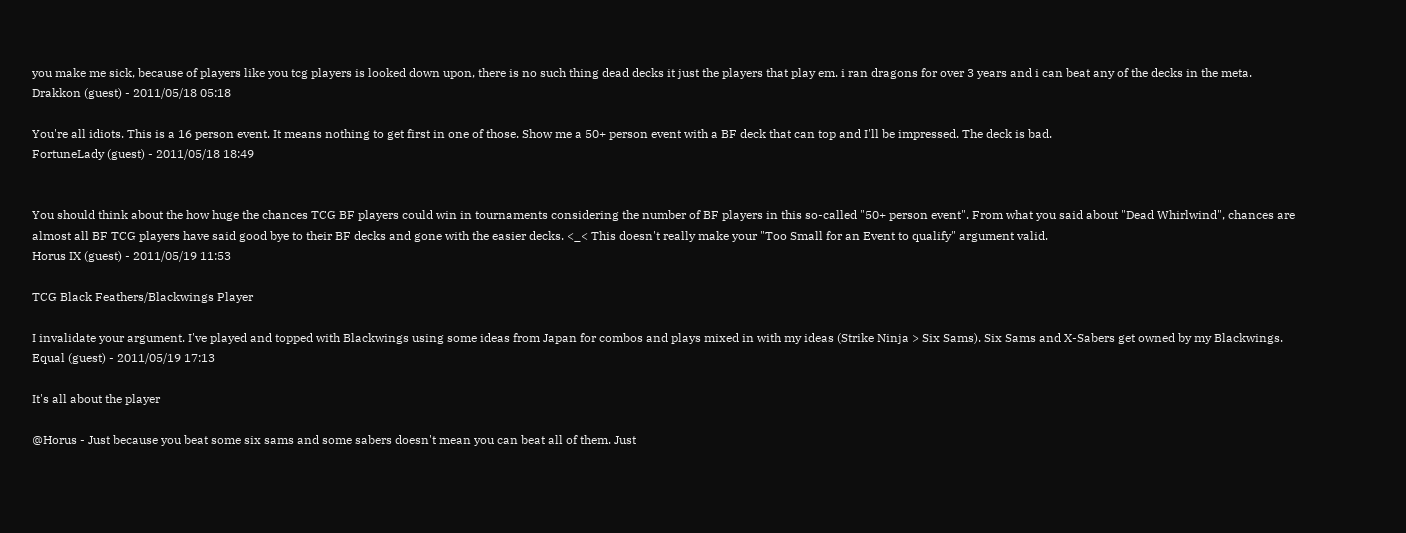you make me sick, because of players like you tcg players is looked down upon, there is no such thing dead decks it just the players that play em. i ran dragons for over 3 years and i can beat any of the decks in the meta.
Drakkon (guest) - 2011/05/18 05:18

You're all idiots. This is a 16 person event. It means nothing to get first in one of those. Show me a 50+ person event with a BF deck that can top and I'll be impressed. The deck is bad.
FortuneLady (guest) - 2011/05/18 18:49


You should think about the how huge the chances TCG BF players could win in tournaments considering the number of BF players in this so-called "50+ person event". From what you said about "Dead Whirlwind", chances are almost all BF TCG players have said good bye to their BF decks and gone with the easier decks. <_< This doesn't really make your "Too Small for an Event to qualify" argument valid.
Horus IX (guest) - 2011/05/19 11:53

TCG Black Feathers/Blackwings Player

I invalidate your argument. I've played and topped with Blackwings using some ideas from Japan for combos and plays mixed in with my ideas (Strike Ninja > Six Sams). Six Sams and X-Sabers get owned by my Blackwings.
Equal (guest) - 2011/05/19 17:13

It's all about the player

@Horus - Just because you beat some six sams and some sabers doesn't mean you can beat all of them. Just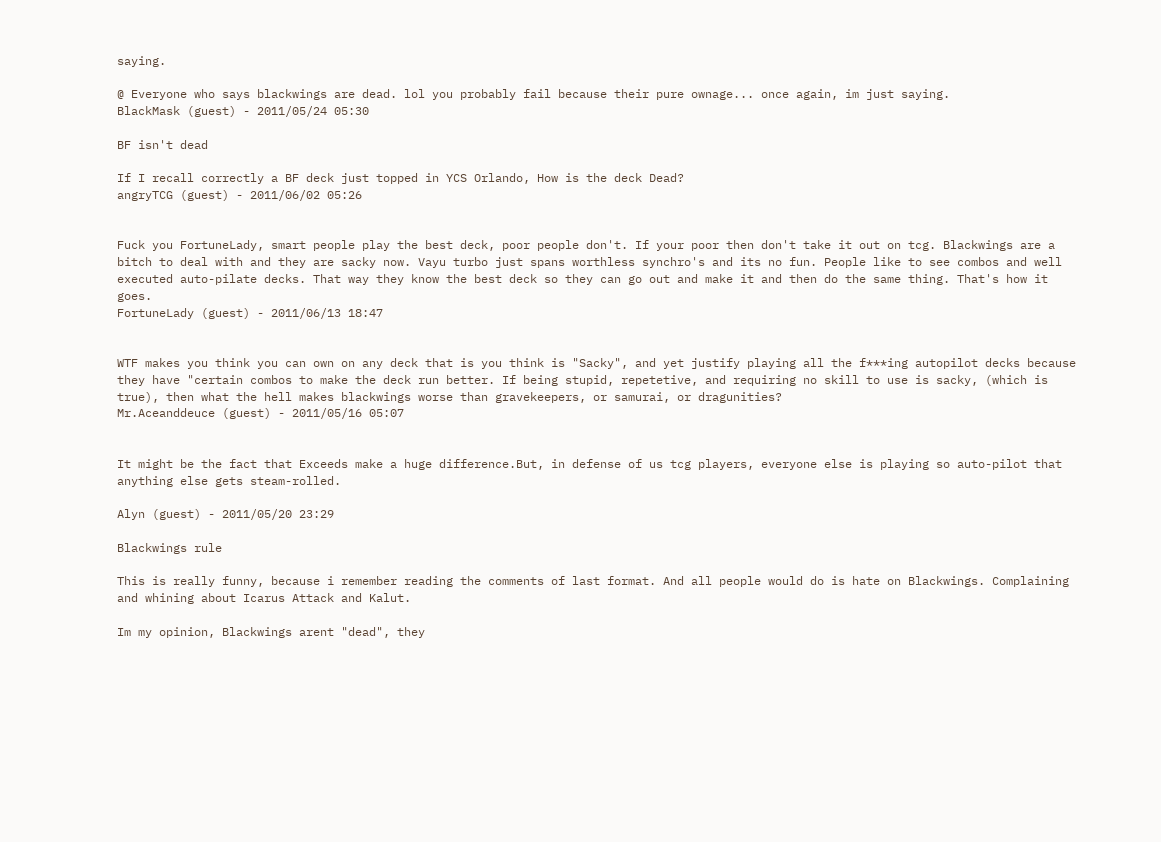saying.

@ Everyone who says blackwings are dead. lol you probably fail because their pure ownage... once again, im just saying.
BlackMask (guest) - 2011/05/24 05:30

BF isn't dead

If I recall correctly a BF deck just topped in YCS Orlando, How is the deck Dead?
angryTCG (guest) - 2011/06/02 05:26


Fuck you FortuneLady, smart people play the best deck, poor people don't. If your poor then don't take it out on tcg. Blackwings are a bitch to deal with and they are sacky now. Vayu turbo just spans worthless synchro's and its no fun. People like to see combos and well executed auto-pilate decks. That way they know the best deck so they can go out and make it and then do the same thing. That's how it goes.
FortuneLady (guest) - 2011/06/13 18:47


WTF makes you think you can own on any deck that is you think is "Sacky", and yet justify playing all the f***ing autopilot decks because they have "certain combos to make the deck run better. If being stupid, repetetive, and requiring no skill to use is sacky, (which is true), then what the hell makes blackwings worse than gravekeepers, or samurai, or dragunities?
Mr.Aceanddeuce (guest) - 2011/05/16 05:07


It might be the fact that Exceeds make a huge difference.But, in defense of us tcg players, everyone else is playing so auto-pilot that anything else gets steam-rolled.

Alyn (guest) - 2011/05/20 23:29

Blackwings rule

This is really funny, because i remember reading the comments of last format. And all people would do is hate on Blackwings. Complaining and whining about Icarus Attack and Kalut.

Im my opinion, Blackwings arent "dead", they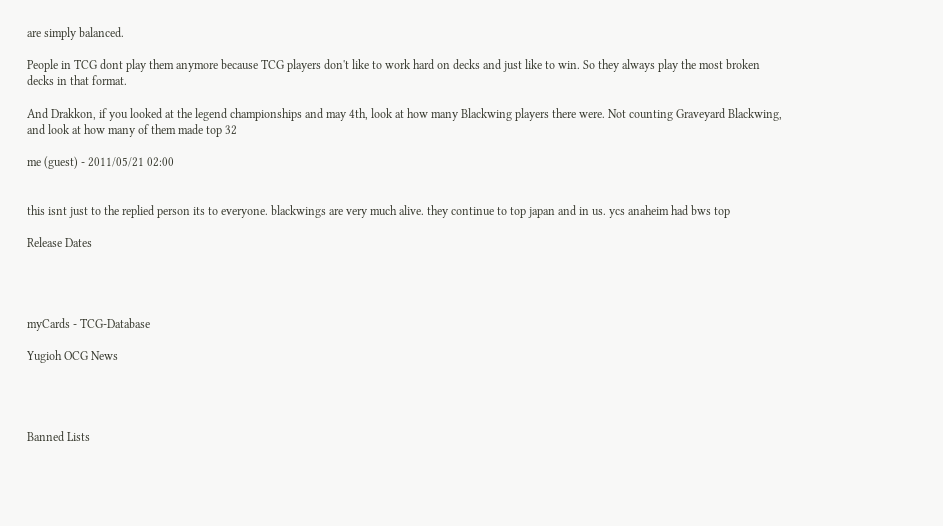are simply balanced.

People in TCG dont play them anymore because TCG players don't like to work hard on decks and just like to win. So they always play the most broken decks in that format.

And Drakkon, if you looked at the legend championships and may 4th, look at how many Blackwing players there were. Not counting Graveyard Blackwing, and look at how many of them made top 32

me (guest) - 2011/05/21 02:00


this isnt just to the replied person its to everyone. blackwings are very much alive. they continue to top japan and in us. ycs anaheim had bws top

Release Dates




myCards - TCG-Database

Yugioh OCG News




Banned Lists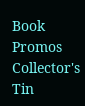Book Promos
Collector's Tin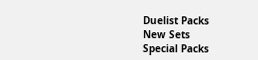Duelist Packs
New Sets
Special Packs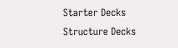Starter Decks
Structure Decks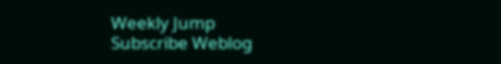Weekly Jump
Subscribe Weblog